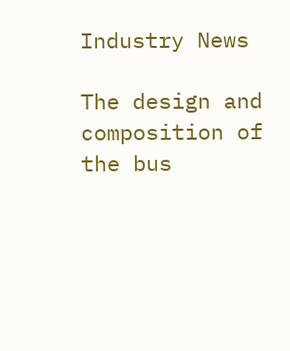Industry News

The design and composition of the bus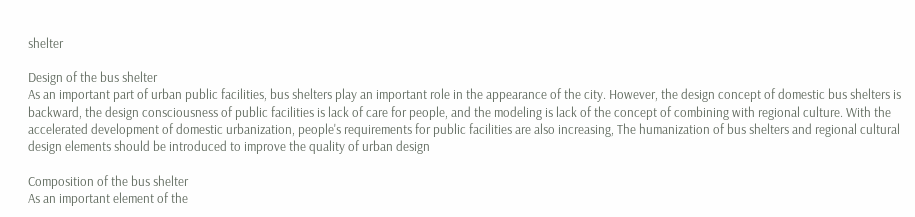shelter

Design of the bus shelter
As an important part of urban public facilities, bus shelters play an important role in the appearance of the city. However, the design concept of domestic bus shelters is backward, the design consciousness of public facilities is lack of care for people, and the modeling is lack of the concept of combining with regional culture. With the accelerated development of domestic urbanization, people's requirements for public facilities are also increasing, The humanization of bus shelters and regional cultural design elements should be introduced to improve the quality of urban design

Composition of the bus shelter
As an important element of the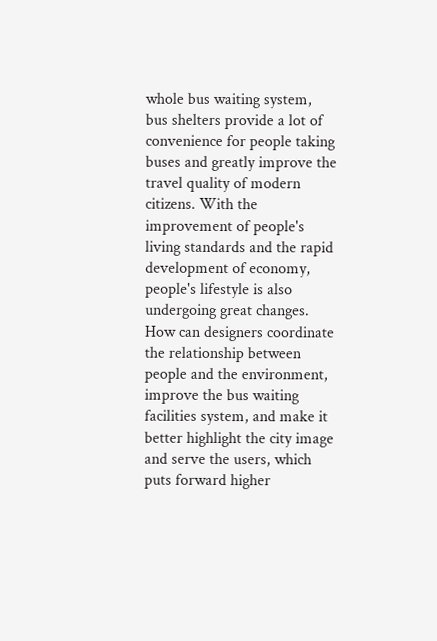whole bus waiting system, bus shelters provide a lot of convenience for people taking buses and greatly improve the travel quality of modern citizens. With the improvement of people's living standards and the rapid development of economy, people's lifestyle is also undergoing great changes. How can designers coordinate the relationship between people and the environment, improve the bus waiting facilities system, and make it better highlight the city image and serve the users, which puts forward higher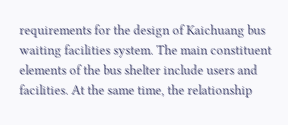requirements for the design of Kaichuang bus waiting facilities system. The main constituent elements of the bus shelter include users and facilities. At the same time, the relationship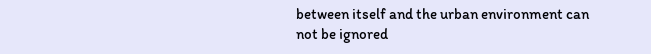between itself and the urban environment can not be ignored